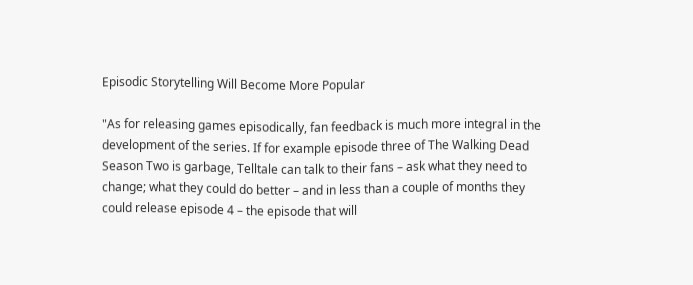Episodic Storytelling Will Become More Popular

"As for releasing games episodically, fan feedback is much more integral in the development of the series. If for example episode three of The Walking Dead Season Two is garbage, Telltale can talk to their fans – ask what they need to change; what they could do better – and in less than a couple of months they could release episode 4 – the episode that will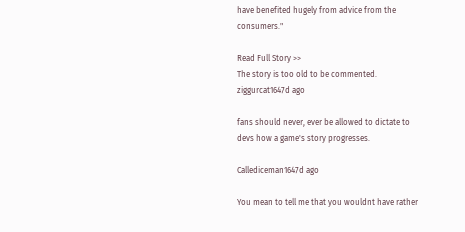have benefited hugely from advice from the consumers."

Read Full Story >>
The story is too old to be commented.
ziggurcat1647d ago

fans should never, ever be allowed to dictate to devs how a game's story progresses.

Callediceman1647d ago

You mean to tell me that you wouldnt have rather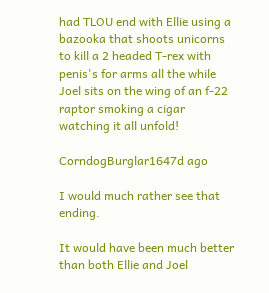had TLOU end with Ellie using a bazooka that shoots unicorns to kill a 2 headed T-rex with penis's for arms all the while Joel sits on the wing of an f-22 raptor smoking a cigar watching it all unfold!

CorndogBurglar1647d ago

I would much rather see that ending.

It would have been much better than both Ellie and Joel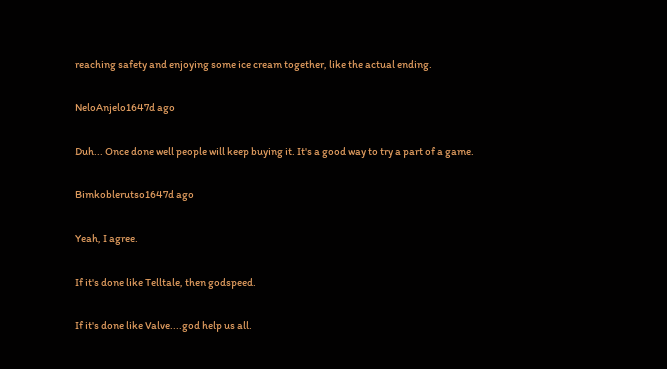reaching safety and enjoying some ice cream together, like the actual ending.

NeloAnjelo1647d ago

Duh... Once done well people will keep buying it. It's a good way to try a part of a game.

Bimkoblerutso1647d ago

Yeah, I agree.

If it's done like Telltale, then godspeed.

If it's done like Valve....god help us all.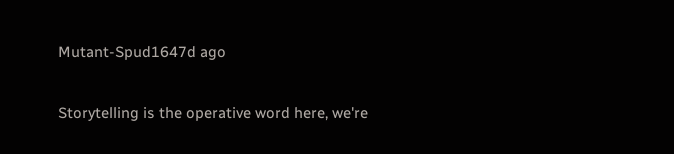Mutant-Spud1647d ago

Storytelling is the operative word here, we're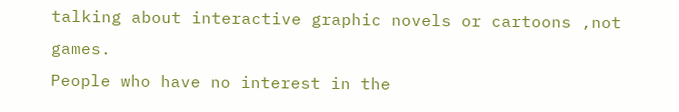talking about interactive graphic novels or cartoons ,not games.
People who have no interest in the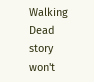Walking Dead story won't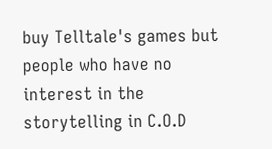buy Telltale's games but people who have no interest in the storytelling in C.O.D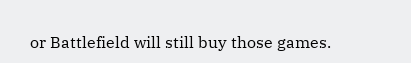or Battlefield will still buy those games.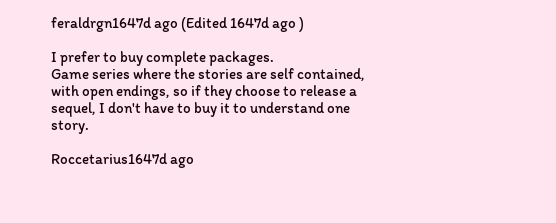feraldrgn1647d ago (Edited 1647d ago )

I prefer to buy complete packages.
Game series where the stories are self contained, with open endings, so if they choose to release a sequel, I don't have to buy it to understand one story.

Roccetarius1647d ago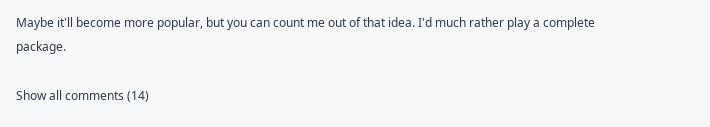Maybe it'll become more popular, but you can count me out of that idea. I'd much rather play a complete package.

Show all comments (14)